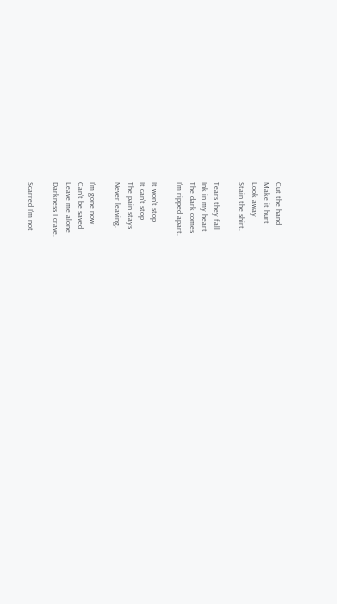Cut the hand
Make it hurt
Look away
Stain the shirt.

Tears they fall
Ink in my heart
The dark comes
I'm ripped apart.

It won't stop
It can't stop
The pain stays
Never leaving.

I'm gone now
Can't be saved
Leave me alone
Darkness I crave.

Scarred I'm not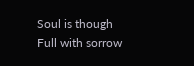Soul is though
Full with sorrow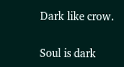Dark like crow.

Soul is dark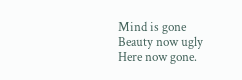Mind is gone
Beauty now ugly
Here now gone.